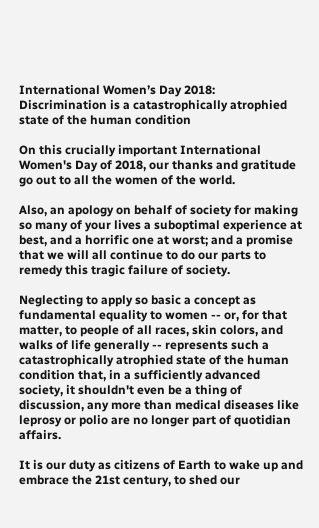International Women’s Day 2018: Discrimination is a catastrophically atrophied state of the human condition

On this crucially important International Women's Day of 2018, our thanks and gratitude go out to all the women of the world.

Also, an apology on behalf of society for making so many of your lives a suboptimal experience at best, and a horrific one at worst; and a promise that we will all continue to do our parts to remedy this tragic failure of society.

Neglecting to apply so basic a concept as fundamental equality to women -- or, for that matter, to people of all races, skin colors, and walks of life generally -- represents such a catastrophically atrophied state of the human condition that, in a sufficiently advanced society, it shouldn't even be a thing of discussion, any more than medical diseases like leprosy or polio are no longer part of quotidian affairs.

It is our duty as citizens of Earth to wake up and embrace the 21st century, to shed our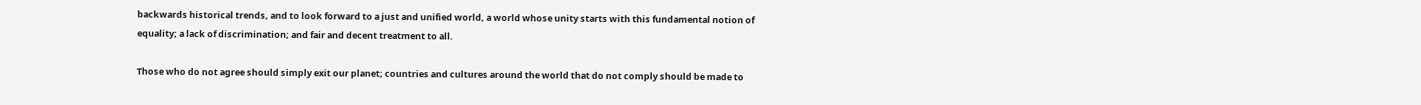backwards historical trends, and to look forward to a just and unified world, a world whose unity starts with this fundamental notion of equality; a lack of discrimination; and fair and decent treatment to all.

Those who do not agree should simply exit our planet; countries and cultures around the world that do not comply should be made to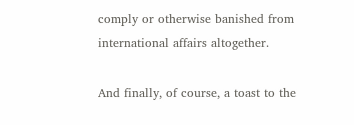comply or otherwise banished from international affairs altogether.

And finally, of course, a toast to the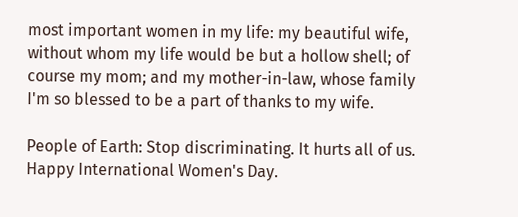most important women in my life: my beautiful wife, without whom my life would be but a hollow shell; of course my mom; and my mother-in-law, whose family I'm so blessed to be a part of thanks to my wife.

People of Earth: Stop discriminating. It hurts all of us. Happy International Women's Day.